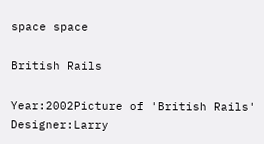space space

British Rails

Year:2002Picture of 'British Rails'
Designer:Larry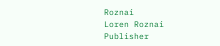Roznai
Loren Roznai
Publisher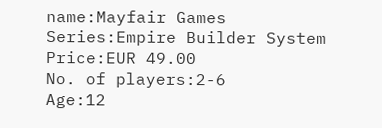name:Mayfair Games
Series:Empire Builder System
Price:EUR 49.00
No. of players:2-6
Age:12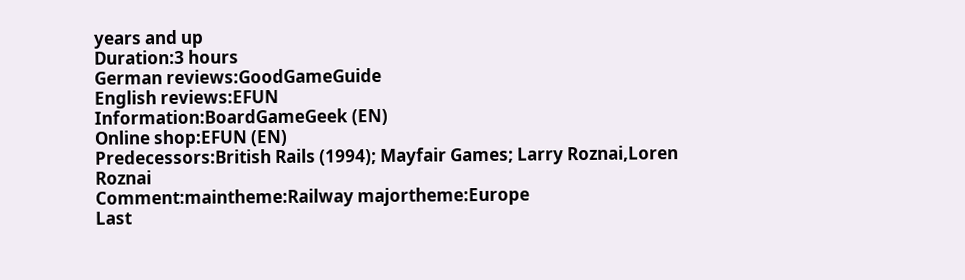years and up
Duration:3 hours
German reviews:GoodGameGuide
English reviews:EFUN
Information:BoardGameGeek (EN)
Online shop:EFUN (EN)
Predecessors:British Rails (1994); Mayfair Games; Larry Roznai,Loren Roznai
Comment:maintheme:Railway majortheme:Europe
Last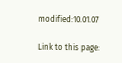modified:10.01.07

Link to this page: